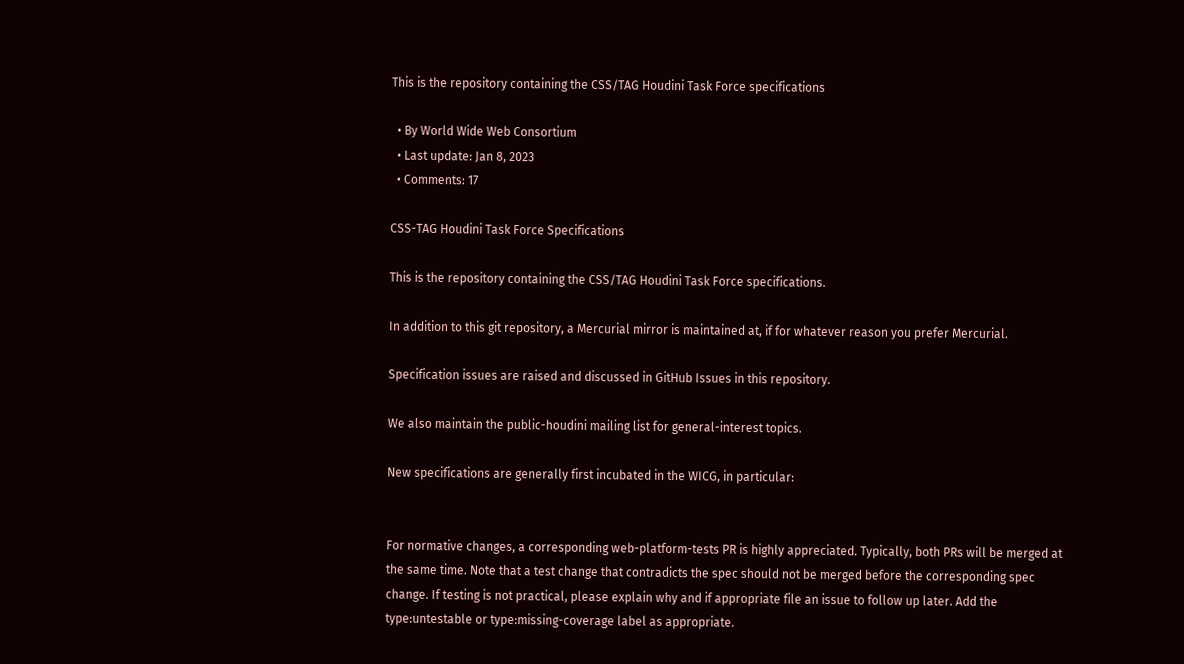This is the repository containing the CSS/TAG Houdini Task Force specifications

  • By World Wide Web Consortium
  • Last update: Jan 8, 2023
  • Comments: 17

CSS-TAG Houdini Task Force Specifications

This is the repository containing the CSS/TAG Houdini Task Force specifications.

In addition to this git repository, a Mercurial mirror is maintained at, if for whatever reason you prefer Mercurial.

Specification issues are raised and discussed in GitHub Issues in this repository.

We also maintain the public-houdini mailing list for general-interest topics.

New specifications are generally first incubated in the WICG, in particular:


For normative changes, a corresponding web-platform-tests PR is highly appreciated. Typically, both PRs will be merged at the same time. Note that a test change that contradicts the spec should not be merged before the corresponding spec change. If testing is not practical, please explain why and if appropriate file an issue to follow up later. Add the type:untestable or type:missing-coverage label as appropriate.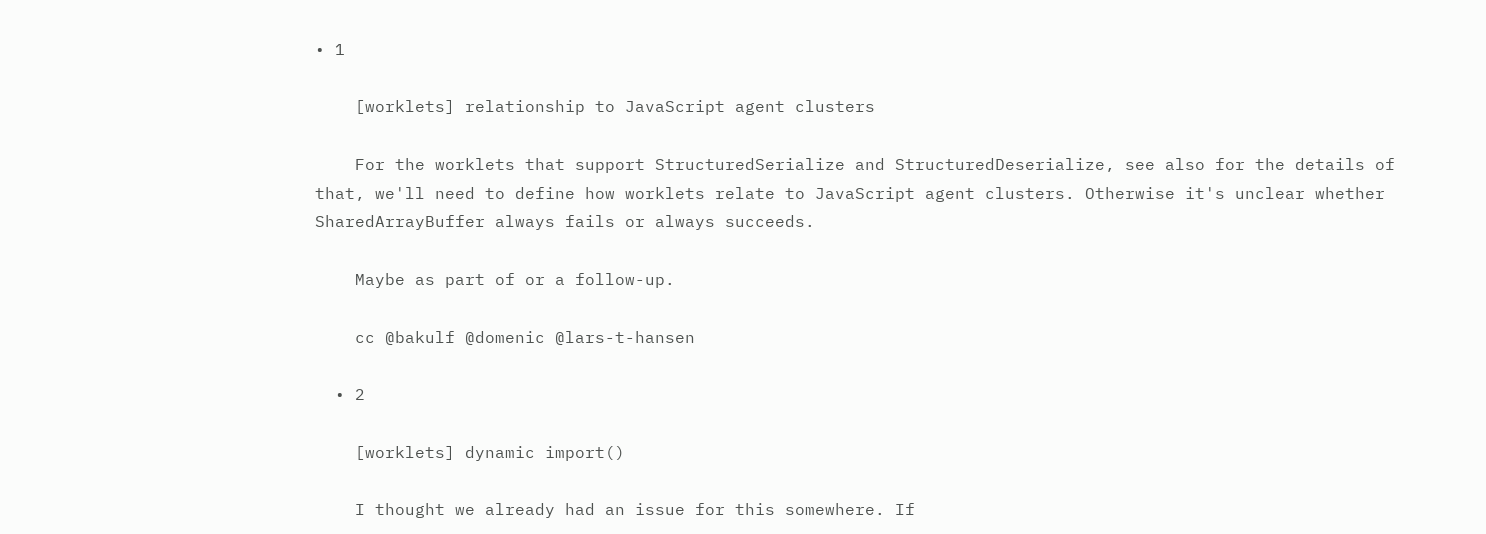• 1

    [worklets] relationship to JavaScript agent clusters

    For the worklets that support StructuredSerialize and StructuredDeserialize, see also for the details of that, we'll need to define how worklets relate to JavaScript agent clusters. Otherwise it's unclear whether SharedArrayBuffer always fails or always succeeds.

    Maybe as part of or a follow-up.

    cc @bakulf @domenic @lars-t-hansen

  • 2

    [worklets] dynamic import()

    I thought we already had an issue for this somewhere. If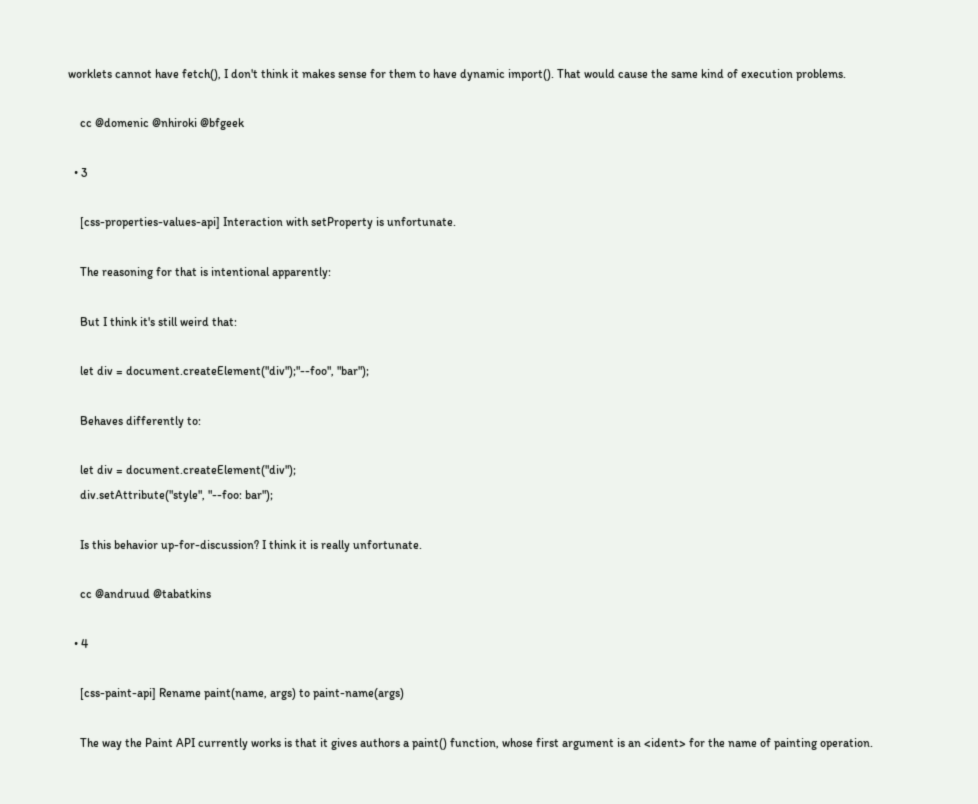worklets cannot have fetch(), I don't think it makes sense for them to have dynamic import(). That would cause the same kind of execution problems.

    cc @domenic @nhiroki @bfgeek

  • 3

    [css-properties-values-api] Interaction with setProperty is unfortunate.

    The reasoning for that is intentional apparently:

    But I think it's still weird that:

    let div = document.createElement("div");"--foo", "bar");

    Behaves differently to:

    let div = document.createElement("div");
    div.setAttribute("style", "--foo: bar");

    Is this behavior up-for-discussion? I think it is really unfortunate.

    cc @andruud @tabatkins

  • 4

    [css-paint-api] Rename paint(name, args) to paint-name(args)

    The way the Paint API currently works is that it gives authors a paint() function, whose first argument is an <ident> for the name of painting operation.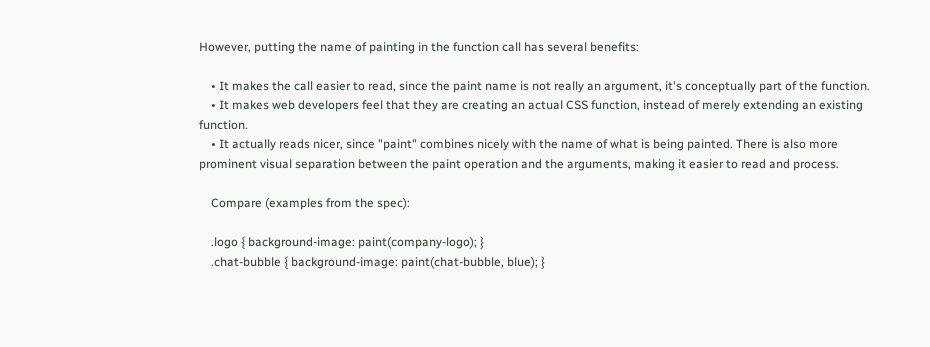However, putting the name of painting in the function call has several benefits:

    • It makes the call easier to read, since the paint name is not really an argument, it's conceptually part of the function.
    • It makes web developers feel that they are creating an actual CSS function, instead of merely extending an existing function.
    • It actually reads nicer, since "paint" combines nicely with the name of what is being painted. There is also more prominent visual separation between the paint operation and the arguments, making it easier to read and process.

    Compare (examples from the spec):

    .logo { background-image: paint(company-logo); }
    .chat-bubble { background-image: paint(chat-bubble, blue); }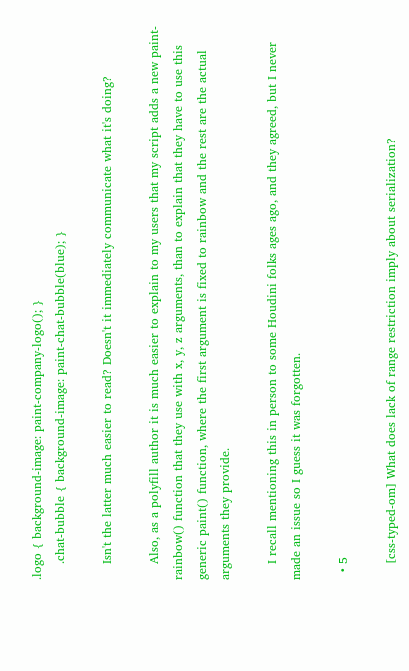.logo { background-image: paint-company-logo(); }
    .chat-bubble { background-image: paint-chat-bubble(blue); }

    Isn't the latter much easier to read? Doesn't it immediately communicate what it's doing?

    Also, as a polyfill author it is much easier to explain to my users that my script adds a new paint-rainbow() function that they use with x, y, z arguments, than to explain that they have to use this generic paint() function, where the first argument is fixed to rainbow and the rest are the actual arguments they provide.

    I recall mentioning this in person to some Houdini folks ages ago, and they agreed, but I never made an issue so I guess it was forgotten.

  • 5

    [css-typed-om] What does lack of range restriction imply about serialization?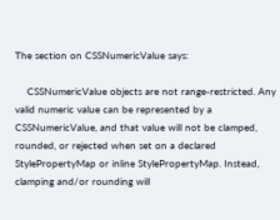The section on CSSNumericValue says:

    CSSNumericValue objects are not range-restricted. Any valid numeric value can be represented by a CSSNumericValue, and that value will not be clamped, rounded, or rejected when set on a declared StylePropertyMap or inline StylePropertyMap. Instead, clamping and/or rounding will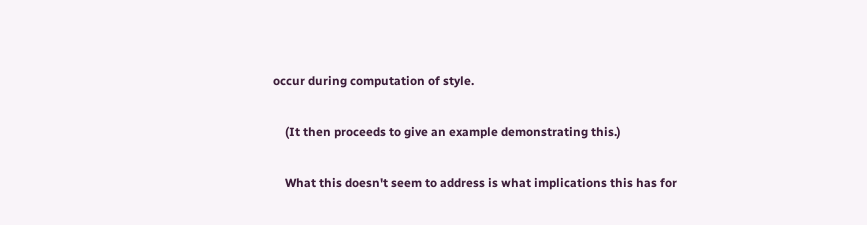occur during computation of style.

    (It then proceeds to give an example demonstrating this.)

    What this doesn't seem to address is what implications this has for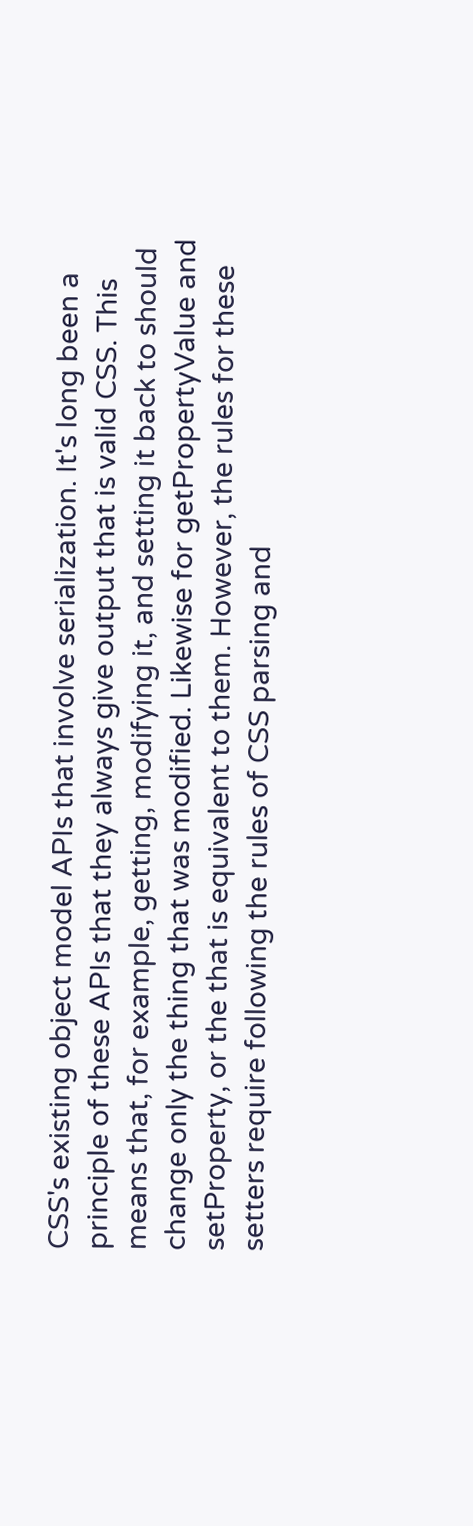CSS's existing object model APIs that involve serialization. It's long been a principle of these APIs that they always give output that is valid CSS. This means that, for example, getting, modifying it, and setting it back to should change only the thing that was modified. Likewise for getPropertyValue and setProperty, or the that is equivalent to them. However, the rules for these setters require following the rules of CSS parsing and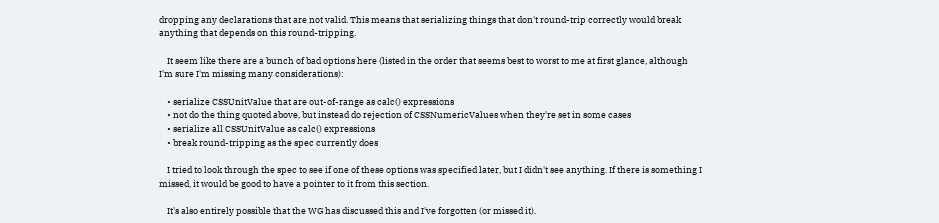dropping any declarations that are not valid. This means that serializing things that don't round-trip correctly would break anything that depends on this round-tripping.

    It seem like there are a bunch of bad options here (listed in the order that seems best to worst to me at first glance, although I'm sure I'm missing many considerations):

    • serialize CSSUnitValue that are out-of-range as calc() expressions
    • not do the thing quoted above, but instead do rejection of CSSNumericValues when they're set in some cases
    • serialize all CSSUnitValue as calc() expressions
    • break round-tripping as the spec currently does

    I tried to look through the spec to see if one of these options was specified later, but I didn't see anything. If there is something I missed, it would be good to have a pointer to it from this section.

    It's also entirely possible that the WG has discussed this and I've forgotten (or missed it).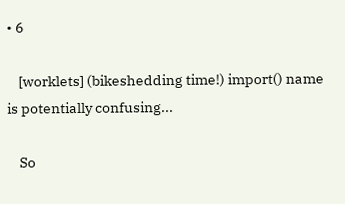• 6

    [worklets] (bikeshedding time!) import() name is potentially confusing...

    So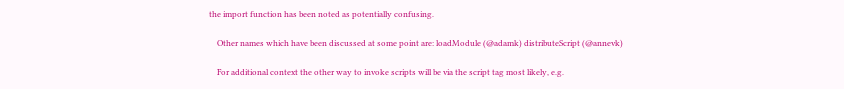the import function has been noted as potentially confusing.

    Other names which have been discussed at some point are: loadModule (@adamk) distributeScript (@annevk)

    For additional context the other way to invoke scripts will be via the script tag most likely, e.g.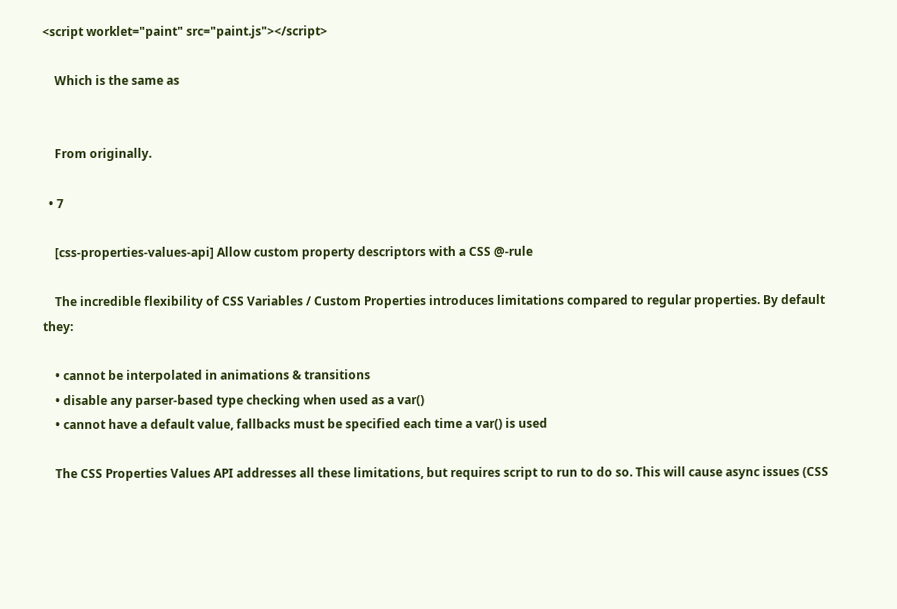<script worklet="paint" src="paint.js"></script>

    Which is the same as


    From originally.

  • 7

    [css-properties-values-api] Allow custom property descriptors with a CSS @-rule

    The incredible flexibility of CSS Variables / Custom Properties introduces limitations compared to regular properties. By default they:

    • cannot be interpolated in animations & transitions
    • disable any parser-based type checking when used as a var()
    • cannot have a default value, fallbacks must be specified each time a var() is used

    The CSS Properties Values API addresses all these limitations, but requires script to run to do so. This will cause async issues (CSS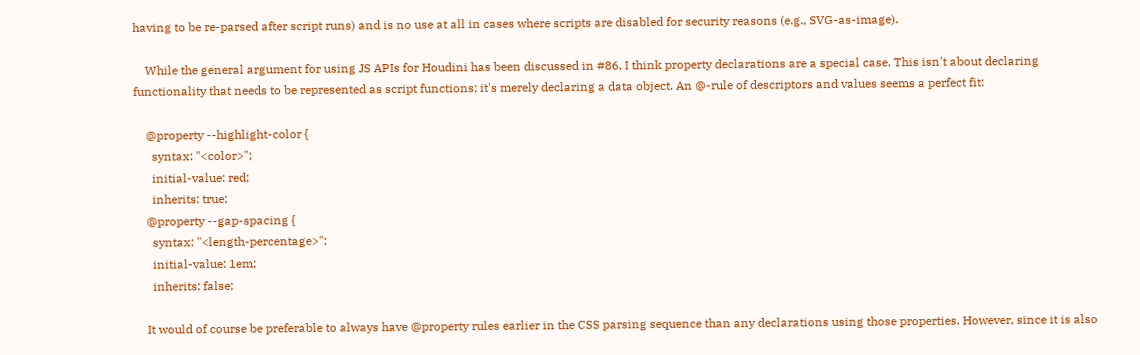having to be re-parsed after script runs) and is no use at all in cases where scripts are disabled for security reasons (e.g., SVG-as-image).

    While the general argument for using JS APIs for Houdini has been discussed in #86, I think property declarations are a special case. This isn't about declaring functionality that needs to be represented as script functions; it's merely declaring a data object. An @-rule of descriptors and values seems a perfect fit:

    @property --highlight-color {
      syntax: "<color>";
      initial-value: red;
      inherits: true;
    @property --gap-spacing {
      syntax: "<length-percentage>";
      initial-value: 1em;
      inherits: false;

    It would of course be preferable to always have @property rules earlier in the CSS parsing sequence than any declarations using those properties. However, since it is also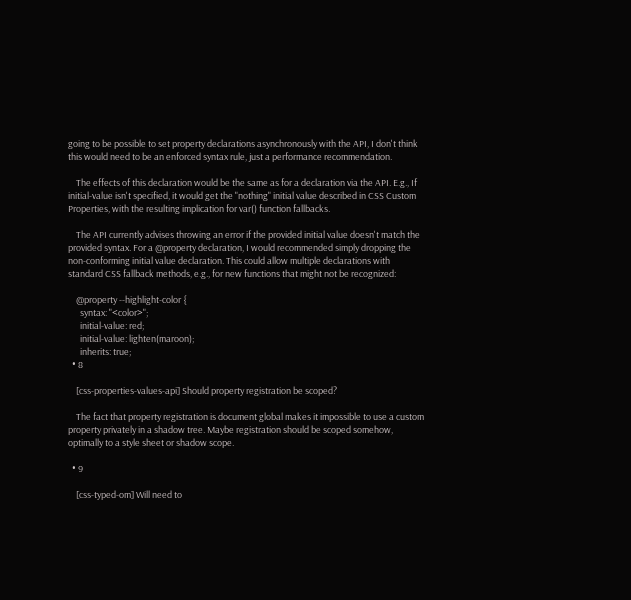going to be possible to set property declarations asynchronously with the API, I don't think this would need to be an enforced syntax rule, just a performance recommendation.

    The effects of this declaration would be the same as for a declaration via the API. E.g., If initial-value isn't specified, it would get the "nothing" initial value described in CSS Custom Properties, with the resulting implication for var() function fallbacks.

    The API currently advises throwing an error if the provided initial value doesn't match the provided syntax. For a @property declaration, I would recommended simply dropping the non-conforming initial value declaration. This could allow multiple declarations with standard CSS fallback methods, e.g., for new functions that might not be recognized:

    @property --highlight-color {
      syntax: "<color>";
      initial-value: red;
      initial-value: lighten(maroon);
      inherits: true;
  • 8

    [css-properties-values-api] Should property registration be scoped?

    The fact that property registration is document global makes it impossible to use a custom property privately in a shadow tree. Maybe registration should be scoped somehow, optimally to a style sheet or shadow scope.

  • 9

    [css-typed-om] Will need to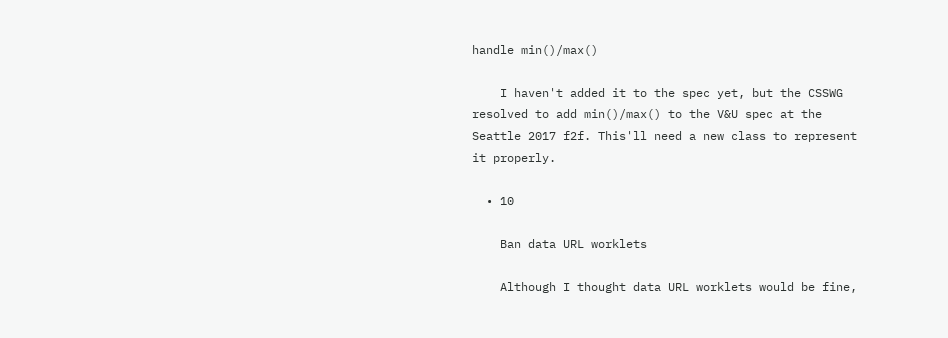handle min()/max()

    I haven't added it to the spec yet, but the CSSWG resolved to add min()/max() to the V&U spec at the Seattle 2017 f2f. This'll need a new class to represent it properly.

  • 10

    Ban data URL worklets

    Although I thought data URL worklets would be fine,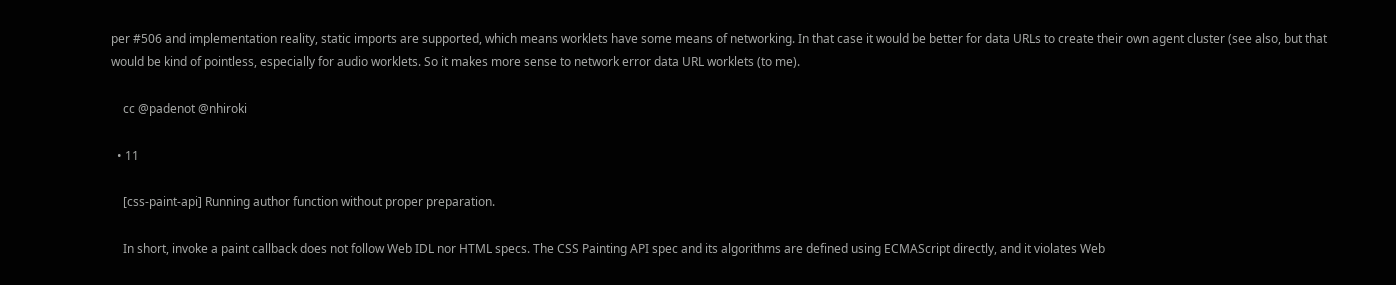per #506 and implementation reality, static imports are supported, which means worklets have some means of networking. In that case it would be better for data URLs to create their own agent cluster (see also, but that would be kind of pointless, especially for audio worklets. So it makes more sense to network error data URL worklets (to me).

    cc @padenot @nhiroki

  • 11

    [css-paint-api] Running author function without proper preparation.

    In short, invoke a paint callback does not follow Web IDL nor HTML specs. The CSS Painting API spec and its algorithms are defined using ECMAScript directly, and it violates Web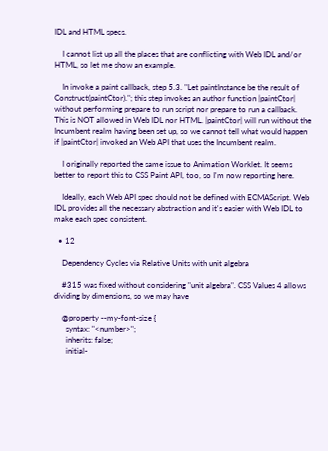IDL and HTML specs.

    I cannot list up all the places that are conflicting with Web IDL and/or HTML, so let me show an example.

    In invoke a paint callback, step 5.3. "Let paintInstance be the result of Construct(paintCtor)."; this step invokes an author function |paintCtor| without performing prepare to run script nor prepare to run a callback. This is NOT allowed in Web IDL nor HTML. |paintCtor| will run without the Incumbent realm having been set up, so we cannot tell what would happen if |paintCtor| invoked an Web API that uses the Incumbent realm.

    I originally reported the same issue to Animation Worklet. It seems better to report this to CSS Paint API, too, so I'm now reporting here.

    Ideally, each Web API spec should not be defined with ECMAScript. Web IDL provides all the necessary abstraction and it's easier with Web IDL to make each spec consistent.

  • 12

    Dependency Cycles via Relative Units with unit algebra

    #315 was fixed without considering "unit algebra". CSS Values 4 allows dividing by dimensions, so we may have

    @property --my-font-size {
      syntax: "<number>";
      inherits: false;
      initial-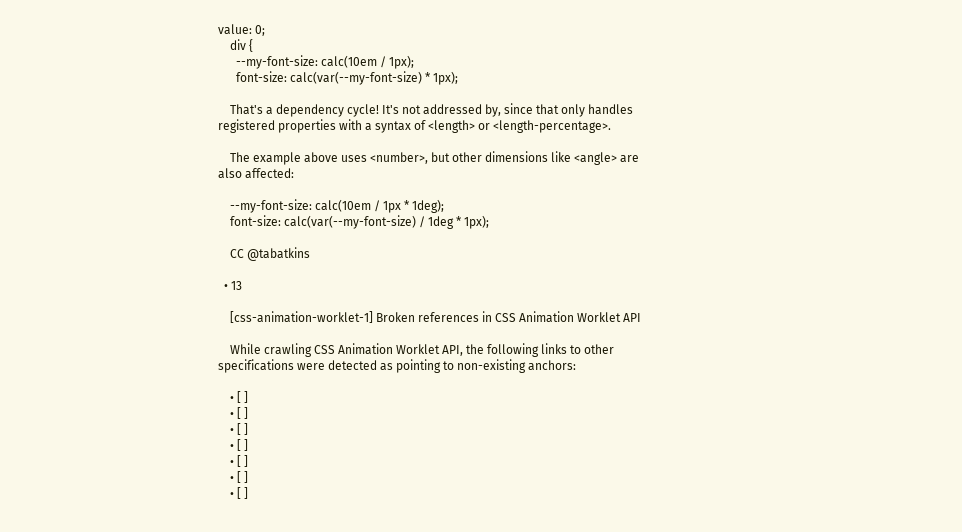value: 0;
    div {
      --my-font-size: calc(10em / 1px);
      font-size: calc(var(--my-font-size) * 1px);

    That's a dependency cycle! It's not addressed by, since that only handles registered properties with a syntax of <length> or <length-percentage>.

    The example above uses <number>, but other dimensions like <angle> are also affected:

    --my-font-size: calc(10em / 1px * 1deg);
    font-size: calc(var(--my-font-size) / 1deg * 1px);

    CC @tabatkins

  • 13

    [css-animation-worklet-1] Broken references in CSS Animation Worklet API

    While crawling CSS Animation Worklet API, the following links to other specifications were detected as pointing to non-existing anchors:

    • [ ]
    • [ ]
    • [ ]
    • [ ]
    • [ ]
    • [ ]
    • [ ]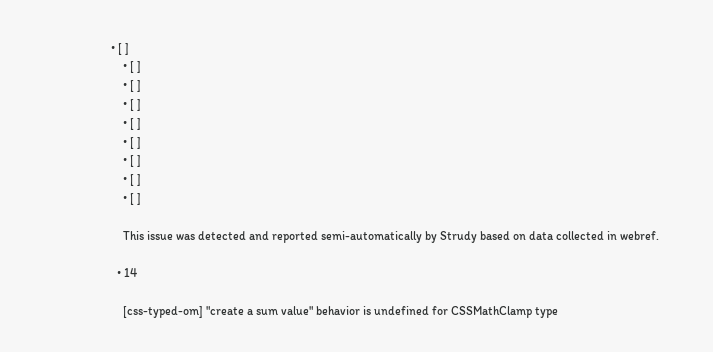• [ ]
    • [ ]
    • [ ]
    • [ ]
    • [ ]
    • [ ]
    • [ ]
    • [ ]
    • [ ]

    This issue was detected and reported semi-automatically by Strudy based on data collected in webref.

  • 14

    [css-typed-om] "create a sum value" behavior is undefined for CSSMathClamp type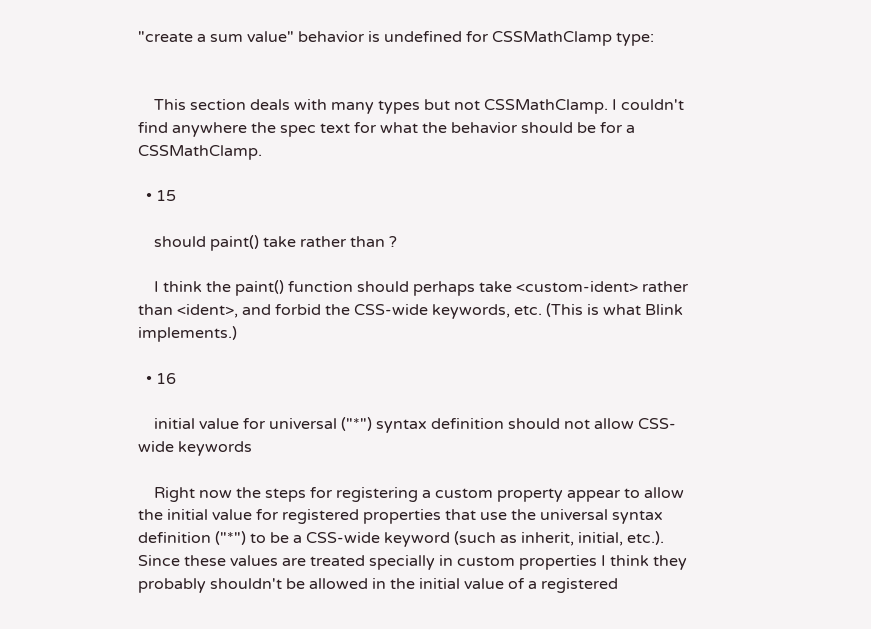"create a sum value" behavior is undefined for CSSMathClamp type:


    This section deals with many types but not CSSMathClamp. I couldn't find anywhere the spec text for what the behavior should be for a CSSMathClamp.

  • 15

    should paint() take rather than ?

    I think the paint() function should perhaps take <custom-ident> rather than <ident>, and forbid the CSS-wide keywords, etc. (This is what Blink implements.)

  • 16

    initial value for universal ("*") syntax definition should not allow CSS-wide keywords

    Right now the steps for registering a custom property appear to allow the initial value for registered properties that use the universal syntax definition ("*") to be a CSS-wide keyword (such as inherit, initial, etc.). Since these values are treated specially in custom properties I think they probably shouldn't be allowed in the initial value of a registered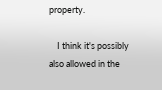property.

    I think it's possibly also allowed in the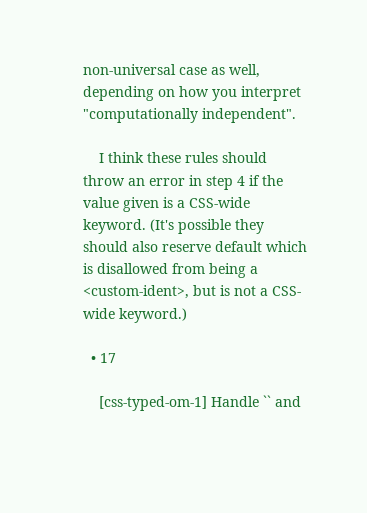non-universal case as well, depending on how you interpret "computationally independent".

    I think these rules should throw an error in step 4 if the value given is a CSS-wide keyword. (It's possible they should also reserve default which is disallowed from being a <custom-ident>, but is not a CSS-wide keyword.)

  • 17

    [css-typed-om-1] Handle `` and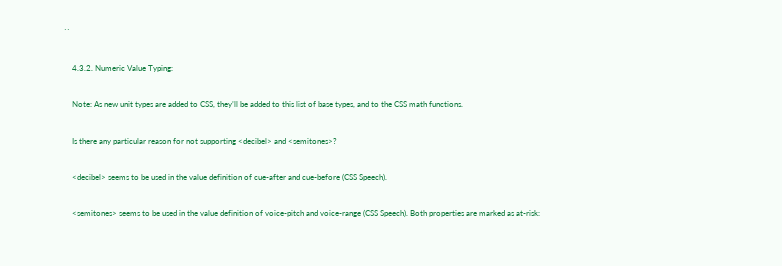``

    4.3.2. Numeric Value Typing:

    Note: As new unit types are added to CSS, they’ll be added to this list of base types, and to the CSS math functions.

    Is there any particular reason for not supporting <decibel> and <semitones>?

    <decibel> seems to be used in the value definition of cue-after and cue-before (CSS Speech).

    <semitones> seems to be used in the value definition of voice-pitch and voice-range (CSS Speech). Both properties are marked as at-risk: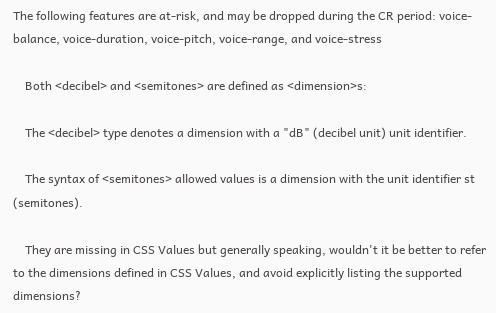The following features are at-risk, and may be dropped during the CR period: voice-balance, voice-duration, voice-pitch, voice-range, and voice-stress

    Both <decibel> and <semitones> are defined as <dimension>s:

    The <decibel> type denotes a dimension with a "dB" (decibel unit) unit identifier.

    The syntax of <semitones> allowed values is a dimension with the unit identifier st (semitones).

    They are missing in CSS Values but generally speaking, wouldn't it be better to refer to the dimensions defined in CSS Values, and avoid explicitly listing the supported dimensions?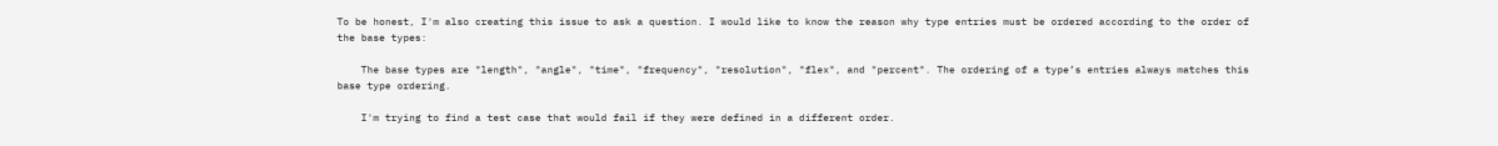To be honest, I'm also creating this issue to ask a question. I would like to know the reason why type entries must be ordered according to the order of the base types:

    The base types are "length", "angle", "time", "frequency", "resolution", "flex", and "percent". The ordering of a type’s entries always matches this base type ordering.

    I'm trying to find a test case that would fail if they were defined in a different order.